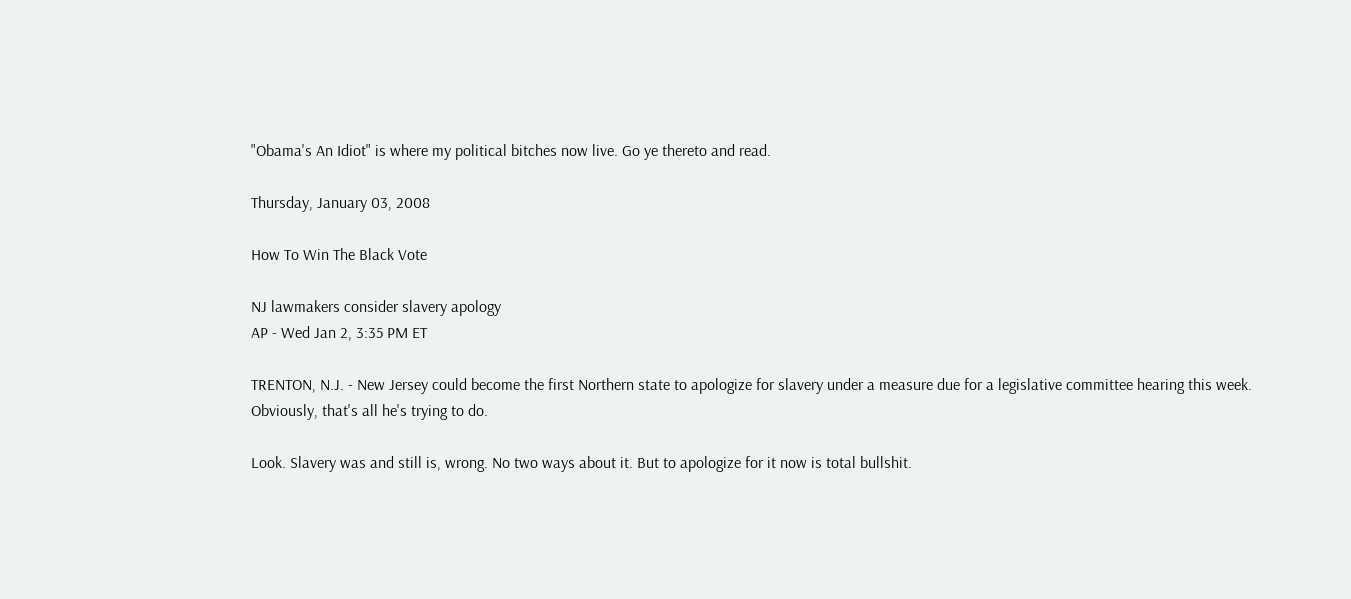"Obama's An Idiot" is where my political bitches now live. Go ye thereto and read.

Thursday, January 03, 2008

How To Win The Black Vote

NJ lawmakers consider slavery apology
AP - Wed Jan 2, 3:35 PM ET

TRENTON, N.J. - New Jersey could become the first Northern state to apologize for slavery under a measure due for a legislative committee hearing this week.
Obviously, that's all he's trying to do.

Look. Slavery was and still is, wrong. No two ways about it. But to apologize for it now is total bullshit.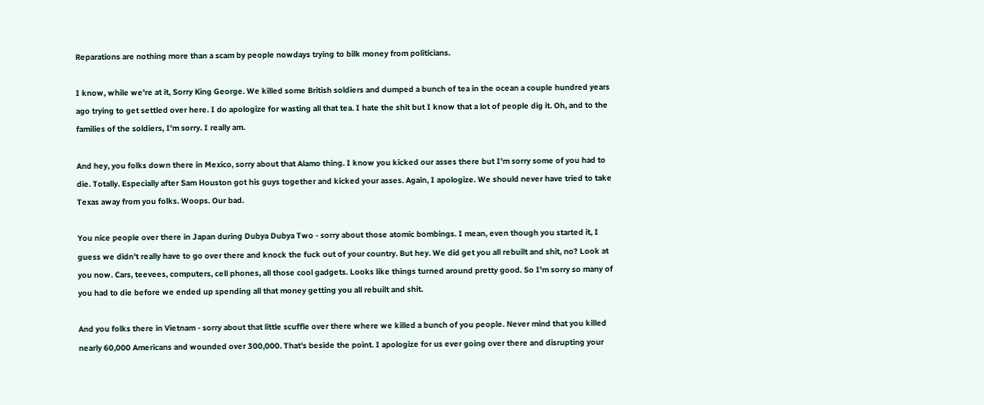Reparations are nothing more than a scam by people nowdays trying to bilk money from politicians.

I know, while we're at it, Sorry King George. We killed some British soldiers and dumped a bunch of tea in the ocean a couple hundred years ago trying to get settled over here. I do apologize for wasting all that tea. I hate the shit but I know that a lot of people dig it. Oh, and to the families of the soldiers, I'm sorry. I really am.

And hey, you folks down there in Mexico, sorry about that Alamo thing. I know you kicked our asses there but I'm sorry some of you had to die. Totally. Especially after Sam Houston got his guys together and kicked your asses. Again, I apologize. We should never have tried to take Texas away from you folks. Woops. Our bad.

You nice people over there in Japan during Dubya Dubya Two - sorry about those atomic bombings. I mean, even though you started it, I guess we didn't really have to go over there and knock the fuck out of your country. But hey. We did get you all rebuilt and shit, no? Look at you now. Cars, teevees, computers, cell phones, all those cool gadgets. Looks like things turned around pretty good. So I'm sorry so many of you had to die before we ended up spending all that money getting you all rebuilt and shit.

And you folks there in Vietnam - sorry about that little scuffle over there where we killed a bunch of you people. Never mind that you killed nearly 60,000 Americans and wounded over 300,000. That's beside the point. I apologize for us ever going over there and disrupting your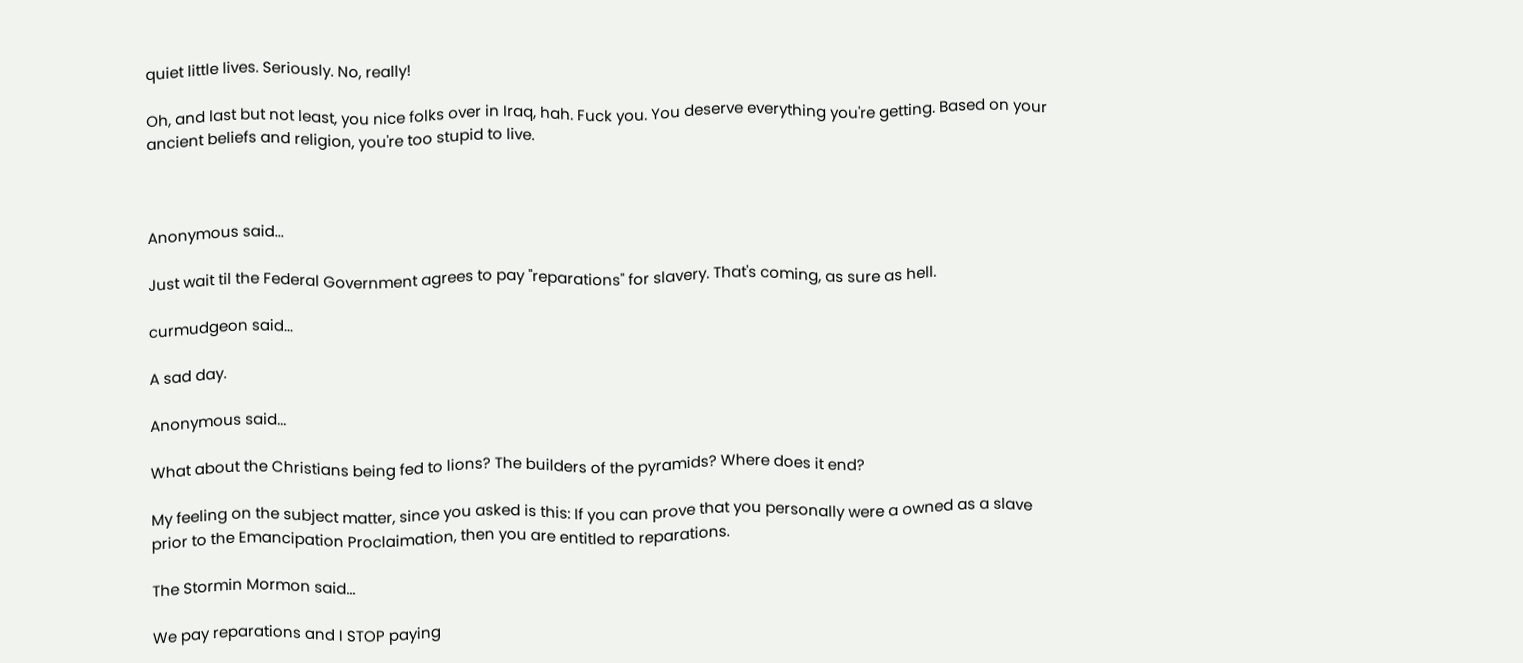quiet little lives. Seriously. No, really!

Oh, and last but not least, you nice folks over in Iraq, hah. Fuck you. You deserve everything you're getting. Based on your ancient beliefs and religion, you're too stupid to live.



Anonymous said...

Just wait til the Federal Government agrees to pay "reparations" for slavery. That's coming, as sure as hell.

curmudgeon said...

A sad day.

Anonymous said...

What about the Christians being fed to lions? The builders of the pyramids? Where does it end?

My feeling on the subject matter, since you asked is this: If you can prove that you personally were a owned as a slave prior to the Emancipation Proclaimation, then you are entitled to reparations.

The Stormin Mormon said...

We pay reparations and I STOP paying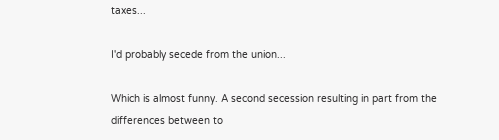taxes...

I'd probably secede from the union...

Which is almost funny. A second secession resulting in part from the differences between to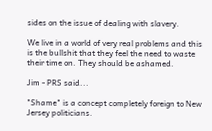sides on the issue of dealing with slavery.

We live in a world of very real problems and this is the bullshit that they feel the need to waste their time on. They should be ashamed.

Jim - PRS said...

"Shame" is a concept completely foreign to New Jersey politicians.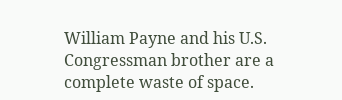William Payne and his U.S. Congressman brother are a complete waste of space.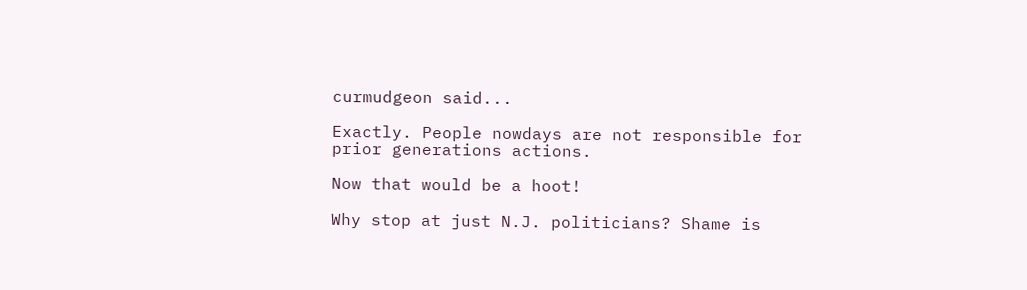curmudgeon said...

Exactly. People nowdays are not responsible for prior generations actions.

Now that would be a hoot!

Why stop at just N.J. politicians? Shame is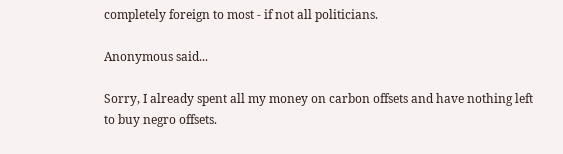completely foreign to most - if not all politicians.

Anonymous said...

Sorry, I already spent all my money on carbon offsets and have nothing left to buy negro offsets.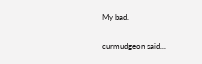My bad.

curmudgeon said...